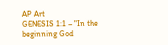AP Art
GENESIS 1:1 – "In the beginning God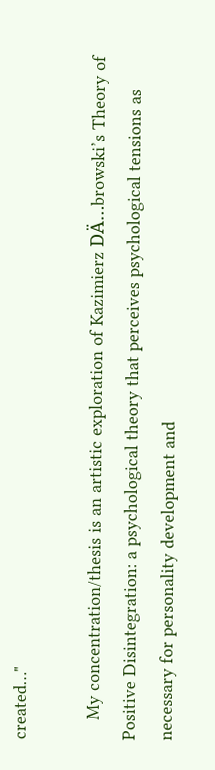created…"

    My concentration/thesis is an artistic exploration of Kazimierz DÄ…browski’s Theory of Positive Disintegration: a psychological theory that perceives psychological tensions as necessary for personality development and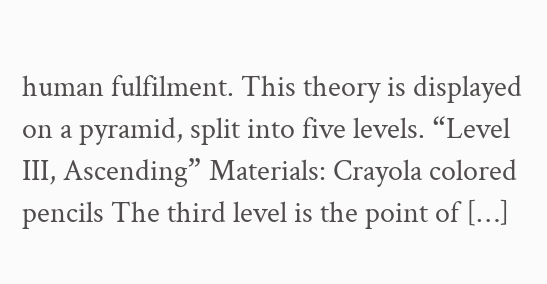human fulfilment. This theory is displayed on a pyramid, split into five levels. “Level III, Ascending” Materials: Crayola colored pencils The third level is the point of […]